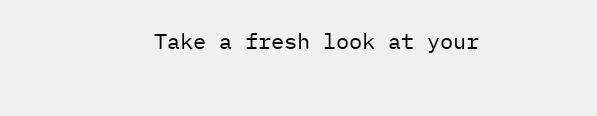Take a fresh look at your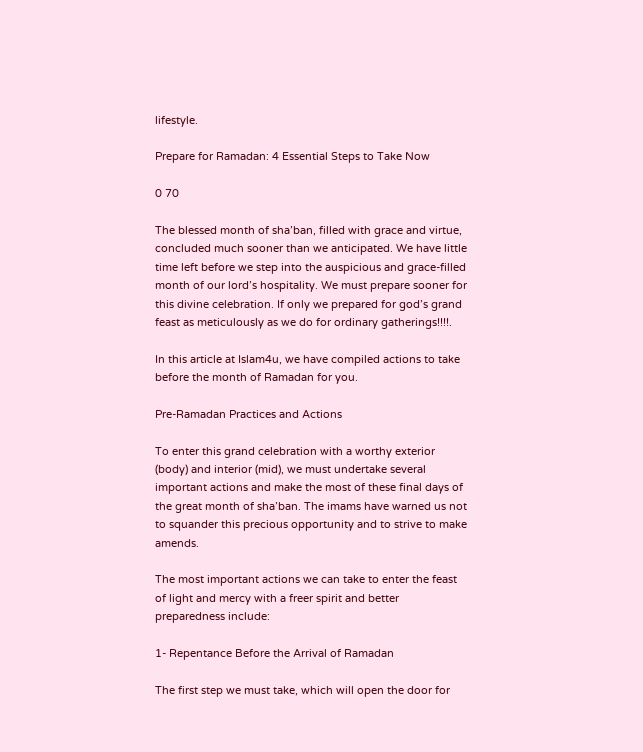lifestyle.

Prepare for Ramadan: 4 Essential Steps to Take Now

0 70

The blessed month of sha’ban, filled with grace and virtue, concluded much sooner than we anticipated. We have little time left before we step into the auspicious and grace-filled month of our lord’s hospitality. We must prepare sooner for this divine celebration. If only we prepared for god’s grand feast as meticulously as we do for ordinary gatherings!!!!.

In this article at Islam4u, we have compiled actions to take before the month of Ramadan for you.

Pre-Ramadan Practices and Actions

To enter this grand celebration with a worthy exterior (body) and interior (mid), we must undertake several important actions and make the most of these final days of the great month of sha’ban. The imams have warned us not to squander this precious opportunity and to strive to make amends.

The most important actions we can take to enter the feast of light and mercy with a freer spirit and better preparedness include:

1- Repentance Before the Arrival of Ramadan

The first step we must take, which will open the door for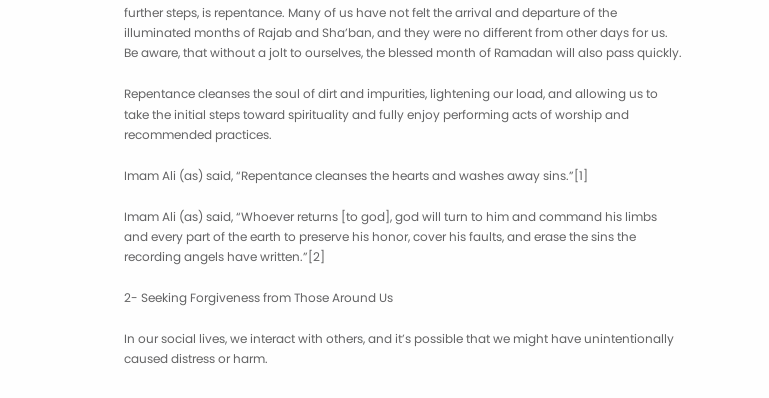further steps, is repentance. Many of us have not felt the arrival and departure of the illuminated months of Rajab and Sha’ban, and they were no different from other days for us. Be aware, that without a jolt to ourselves, the blessed month of Ramadan will also pass quickly.

Repentance cleanses the soul of dirt and impurities, lightening our load, and allowing us to take the initial steps toward spirituality and fully enjoy performing acts of worship and recommended practices.

Imam Ali (as) said, “Repentance cleanses the hearts and washes away sins.”[1]

Imam Ali (as) said, “Whoever returns [to god], god will turn to him and command his limbs and every part of the earth to preserve his honor, cover his faults, and erase the sins the recording angels have written.”[2]

2- Seeking Forgiveness from Those Around Us

In our social lives, we interact with others, and it’s possible that we might have unintentionally caused distress or harm.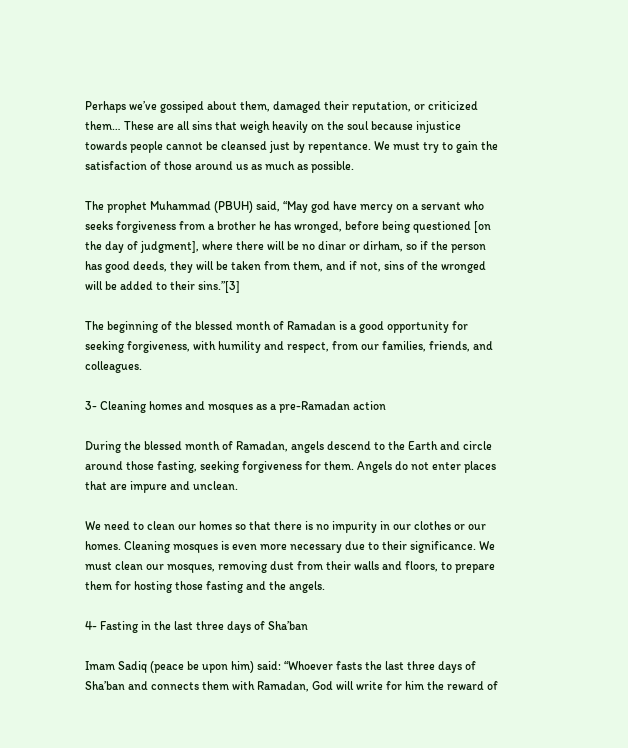Perhaps we’ve gossiped about them, damaged their reputation, or criticized them… These are all sins that weigh heavily on the soul because injustice towards people cannot be cleansed just by repentance. We must try to gain the satisfaction of those around us as much as possible.

The prophet Muhammad (PBUH) said, “May god have mercy on a servant who seeks forgiveness from a brother he has wronged, before being questioned [on the day of judgment], where there will be no dinar or dirham, so if the person has good deeds, they will be taken from them, and if not, sins of the wronged will be added to their sins.”[3]

The beginning of the blessed month of Ramadan is a good opportunity for seeking forgiveness, with humility and respect, from our families, friends, and colleagues.

3- Cleaning homes and mosques as a pre-Ramadan action

During the blessed month of Ramadan, angels descend to the Earth and circle around those fasting, seeking forgiveness for them. Angels do not enter places that are impure and unclean.

We need to clean our homes so that there is no impurity in our clothes or our homes. Cleaning mosques is even more necessary due to their significance. We must clean our mosques, removing dust from their walls and floors, to prepare them for hosting those fasting and the angels.

4- Fasting in the last three days of Sha’ban

Imam Sadiq (peace be upon him) said: “Whoever fasts the last three days of Sha’ban and connects them with Ramadan, God will write for him the reward of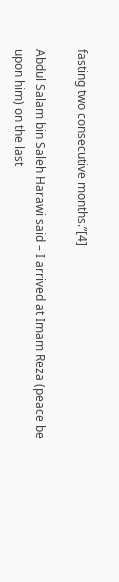fasting two consecutive months.”[4]

Abdul Salam bin Saleh Harawi said – I arrived at Imam Reza (peace be upon him) on the last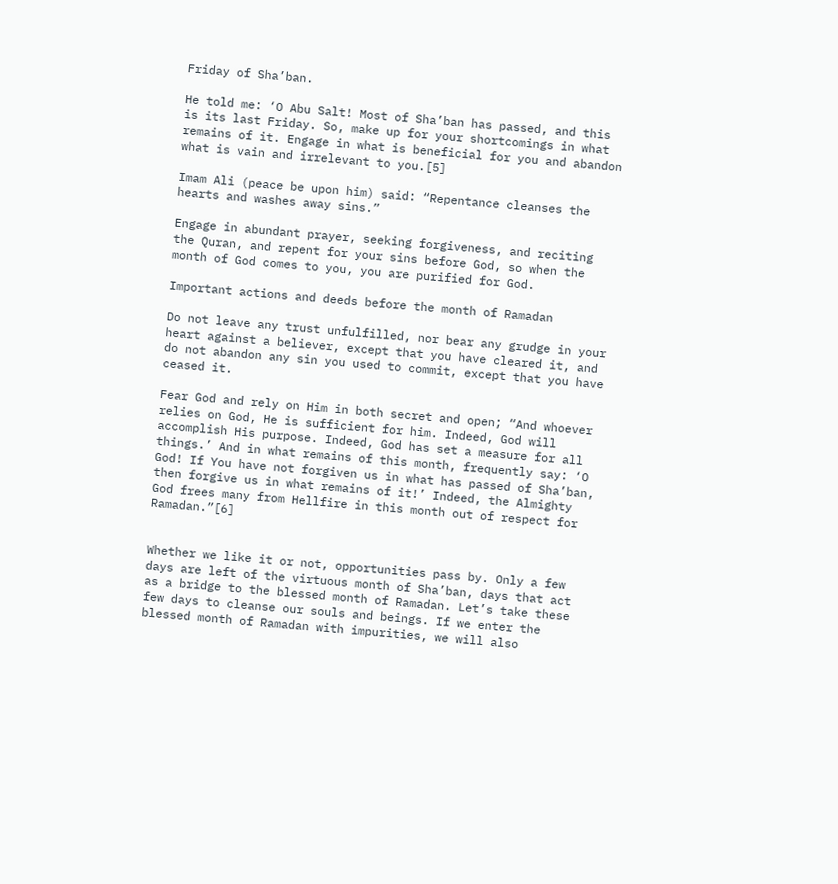Friday of Sha’ban.

He told me: ‘O Abu Salt! Most of Sha’ban has passed, and this is its last Friday. So, make up for your shortcomings in what remains of it. Engage in what is beneficial for you and abandon what is vain and irrelevant to you.[5]

Imam Ali (peace be upon him) said: “Repentance cleanses the hearts and washes away sins.”

Engage in abundant prayer, seeking forgiveness, and reciting the Quran, and repent for your sins before God, so when the month of God comes to you, you are purified for God.

Important actions and deeds before the month of Ramadan

Do not leave any trust unfulfilled, nor bear any grudge in your heart against a believer, except that you have cleared it, and do not abandon any sin you used to commit, except that you have ceased it.

Fear God and rely on Him in both secret and open; “And whoever relies on God, He is sufficient for him. Indeed, God will accomplish His purpose. Indeed, God has set a measure for all things.’ And in what remains of this month, frequently say: ‘O God! If You have not forgiven us in what has passed of Sha’ban, then forgive us in what remains of it!’ Indeed, the Almighty God frees many from Hellfire in this month out of respect for Ramadan.”[6]


Whether we like it or not, opportunities pass by. Only a few days are left of the virtuous month of Sha’ban, days that act as a bridge to the blessed month of Ramadan. Let’s take these few days to cleanse our souls and beings. If we enter the blessed month of Ramadan with impurities, we will also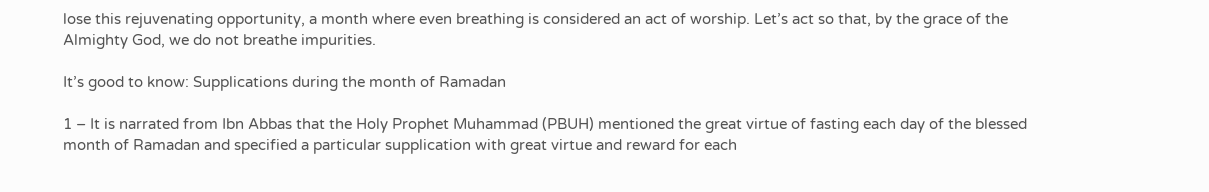lose this rejuvenating opportunity, a month where even breathing is considered an act of worship. Let’s act so that, by the grace of the Almighty God, we do not breathe impurities.

It’s good to know: Supplications during the month of Ramadan

1 – It is narrated from Ibn Abbas that the Holy Prophet Muhammad (PBUH) mentioned the great virtue of fasting each day of the blessed month of Ramadan and specified a particular supplication with great virtue and reward for each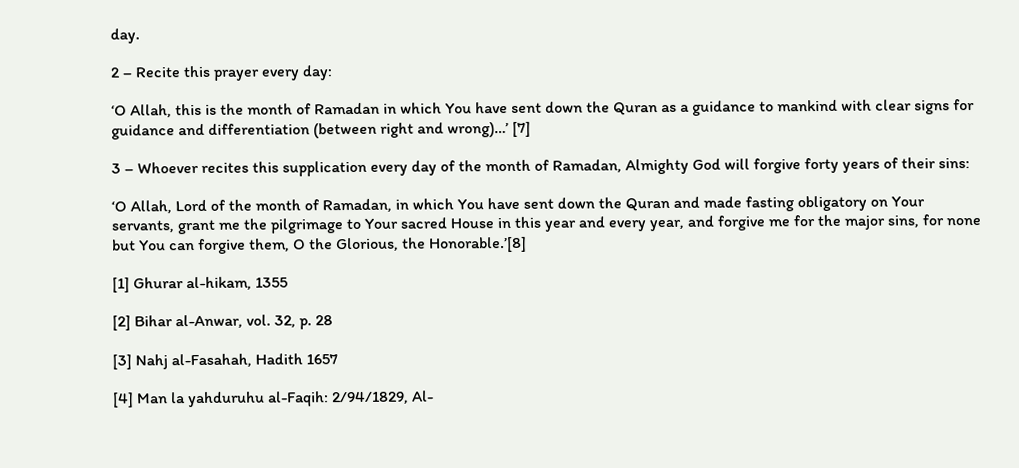day.

2 – Recite this prayer every day:

‘O Allah, this is the month of Ramadan in which You have sent down the Quran as a guidance to mankind with clear signs for guidance and differentiation (between right and wrong)…’ [7]

3 – Whoever recites this supplication every day of the month of Ramadan, Almighty God will forgive forty years of their sins:

‘O Allah, Lord of the month of Ramadan, in which You have sent down the Quran and made fasting obligatory on Your servants, grant me the pilgrimage to Your sacred House in this year and every year, and forgive me for the major sins, for none but You can forgive them, O the Glorious, the Honorable.’[8]

[1] Ghurar al-hikam, 1355

[2] Bihar al-Anwar, vol. 32, p. 28

[3] Nahj al-Fasahah, Hadith 1657

[4] Man la yahduruhu al-Faqih: 2/94/1829, Al-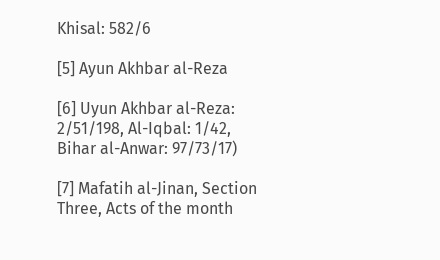Khisal: 582/6

[5] Ayun Akhbar al-Reza

[6] Uyun Akhbar al-Reza: 2/51/198, Al-Iqbal: 1/42, Bihar al-Anwar: 97/73/17)

[7] Mafatih al-Jinan, Section Three, Acts of the month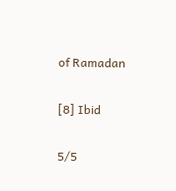of Ramadan

[8] Ibid

5/5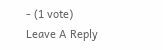- (1 vote)
Leave A Reply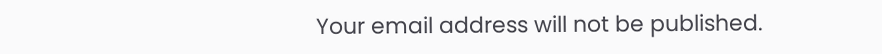Your email address will not be published.